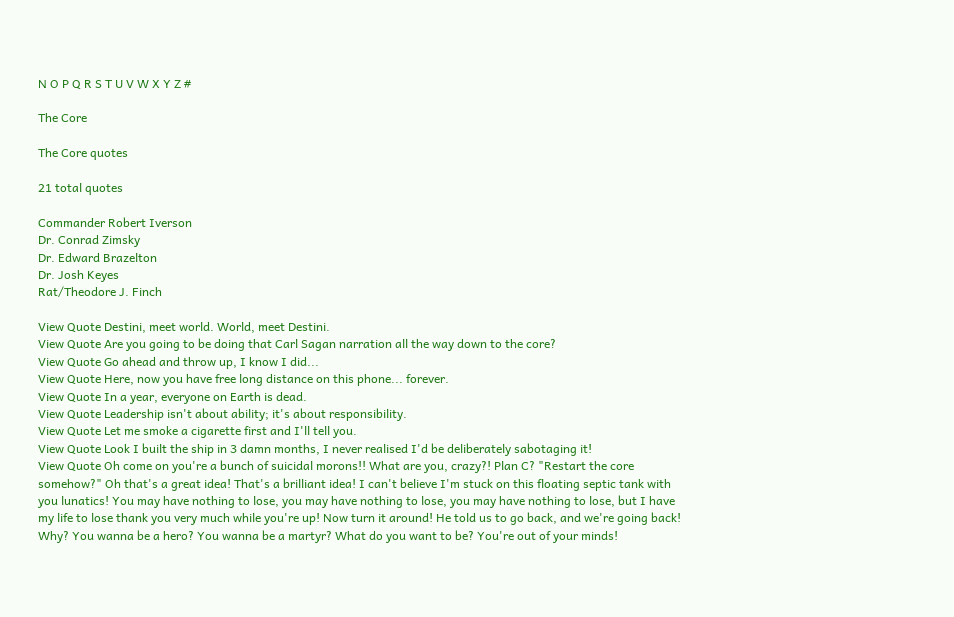N O P Q R S T U V W X Y Z #

The Core

The Core quotes

21 total quotes

Commander Robert Iverson
Dr. Conrad Zimsky
Dr. Edward Brazelton
Dr. Josh Keyes
Rat/Theodore J. Finch

View Quote Destini, meet world. World, meet Destini.
View Quote Are you going to be doing that Carl Sagan narration all the way down to the core?
View Quote Go ahead and throw up, I know I did...
View Quote Here, now you have free long distance on this phone... forever.
View Quote In a year, everyone on Earth is dead.
View Quote Leadership isn't about ability; it's about responsibility.
View Quote Let me smoke a cigarette first and I'll tell you.
View Quote Look I built the ship in 3 damn months, I never realised I'd be deliberately sabotaging it!
View Quote Oh come on you're a bunch of suicidal morons!! What are you, crazy?! Plan C? "Restart the core somehow?" Oh that's a great idea! That's a brilliant idea! I can't believe I'm stuck on this floating septic tank with you lunatics! You may have nothing to lose, you may have nothing to lose, you may have nothing to lose, but I have my life to lose thank you very much while you're up! Now turn it around! He told us to go back, and we're going back! Why? You wanna be a hero? You wanna be a martyr? What do you want to be? You're out of your minds!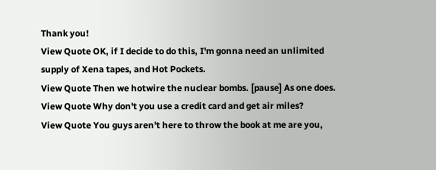Thank you!
View Quote OK, if I decide to do this, I'm gonna need an unlimited supply of Xena tapes, and Hot Pockets.
View Quote Then we hotwire the nuclear bombs. [pause] As one does.
View Quote Why don't you use a credit card and get air miles?
View Quote You guys aren't here to throw the book at me are you,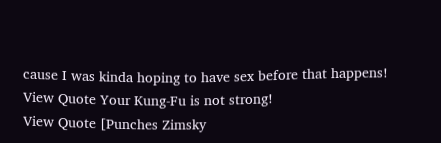cause I was kinda hoping to have sex before that happens!
View Quote Your Kung-Fu is not strong!
View Quote [Punches Zimsky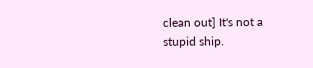clean out] It's not a stupid ship.